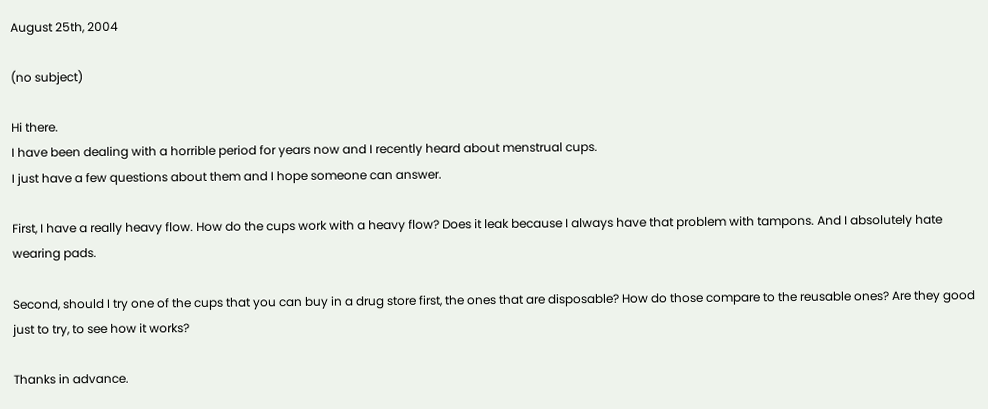August 25th, 2004

(no subject)

Hi there.
I have been dealing with a horrible period for years now and I recently heard about menstrual cups.
I just have a few questions about them and I hope someone can answer.

First, I have a really heavy flow. How do the cups work with a heavy flow? Does it leak because I always have that problem with tampons. And I absolutely hate wearing pads.

Second, should I try one of the cups that you can buy in a drug store first, the ones that are disposable? How do those compare to the reusable ones? Are they good just to try, to see how it works?

Thanks in advance.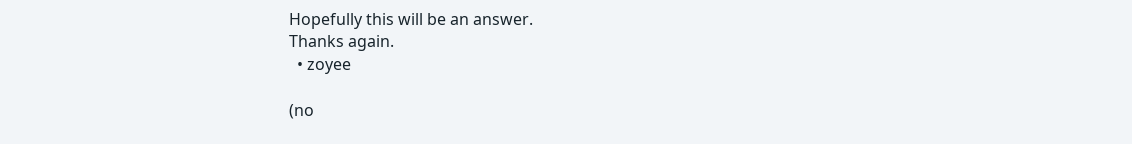Hopefully this will be an answer.
Thanks again.
  • zoyee

(no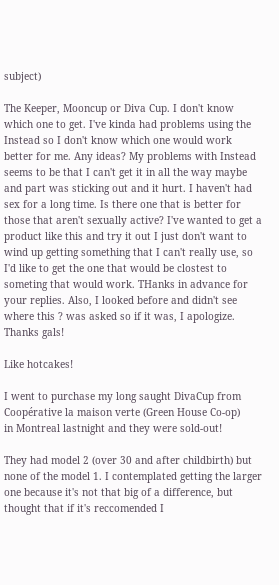subject)

The Keeper, Mooncup or Diva Cup. I don't know which one to get. I've kinda had problems using the Instead so I don't know which one would work better for me. Any ideas? My problems with Instead seems to be that I can't get it in all the way maybe and part was sticking out and it hurt. I haven't had sex for a long time. Is there one that is better for those that aren't sexually active? I've wanted to get a product like this and try it out I just don't want to wind up getting something that I can't really use, so I'd like to get the one that would be clostest to someting that would work. THanks in advance for your replies. Also, I looked before and didn't see where this ? was asked so if it was, I apologize. Thanks gals!

Like hotcakes!

I went to purchase my long saught DivaCup from
Coopérative la maison verte (Green House Co-op)
in Montreal lastnight and they were sold-out!

They had model 2 (over 30 and after childbirth) but none of the model 1. I contemplated getting the larger one because it's not that big of a difference, but thought that if it's reccomended I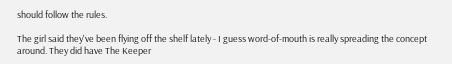should follow the rules.

The girl said they've been flying off the shelf lately - I guess word-of-mouth is really spreading the concept around. They did have The Keeper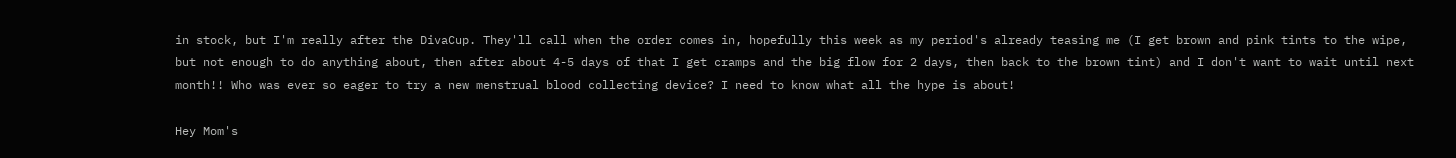in stock, but I'm really after the DivaCup. They'll call when the order comes in, hopefully this week as my period's already teasing me (I get brown and pink tints to the wipe, but not enough to do anything about, then after about 4-5 days of that I get cramps and the big flow for 2 days, then back to the brown tint) and I don't want to wait until next month!! Who was ever so eager to try a new menstrual blood collecting device? I need to know what all the hype is about!

Hey Mom's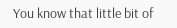You know that little bit of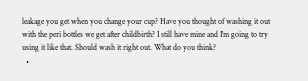leakage you get when you change your cup? Have you thought of washing it out with the peri bottles we get after childbirth? I still have mine and I'm going to try using it like that. Should wash it right out. What do you think?
  •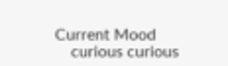Current Mood
    curious curious